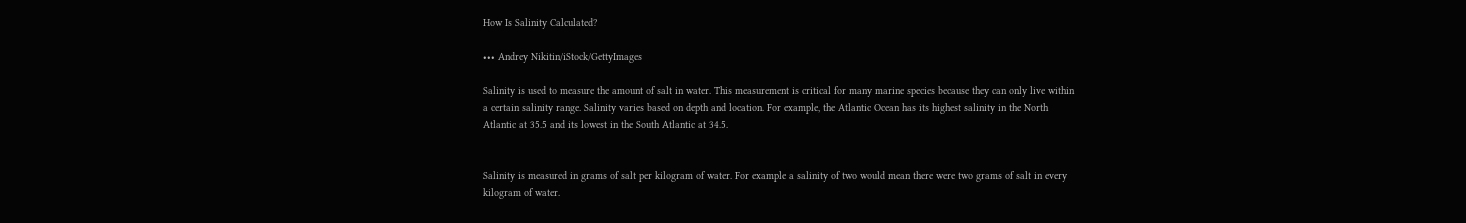How Is Salinity Calculated?

••• Andrey Nikitin/iStock/GettyImages

Salinity is used to measure the amount of salt in water. This measurement is critical for many marine species because they can only live within a certain salinity range. Salinity varies based on depth and location. For example, the Atlantic Ocean has its highest salinity in the North Atlantic at 35.5 and its lowest in the South Atlantic at 34.5.


Salinity is measured in grams of salt per kilogram of water. For example a salinity of two would mean there were two grams of salt in every kilogram of water.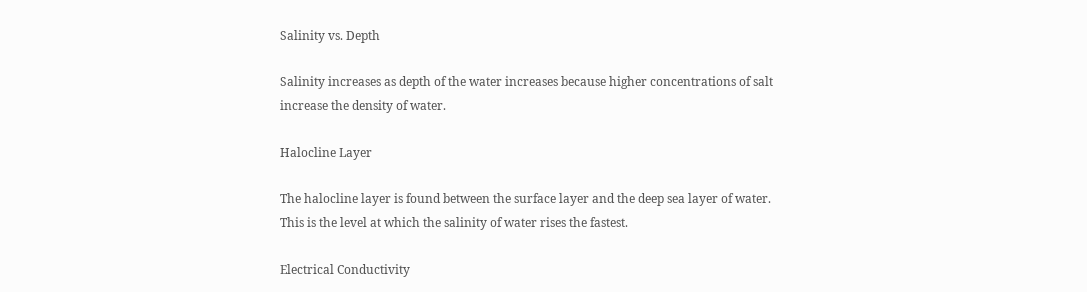Salinity vs. Depth

Salinity increases as depth of the water increases because higher concentrations of salt increase the density of water.

Halocline Layer

The halocline layer is found between the surface layer and the deep sea layer of water. This is the level at which the salinity of water rises the fastest.

Electrical Conductivity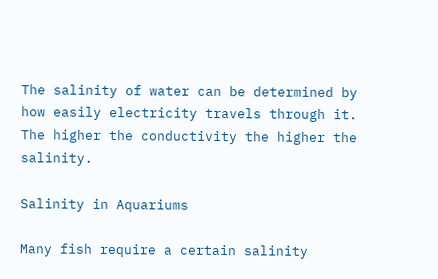The salinity of water can be determined by how easily electricity travels through it. The higher the conductivity the higher the salinity.

Salinity in Aquariums

Many fish require a certain salinity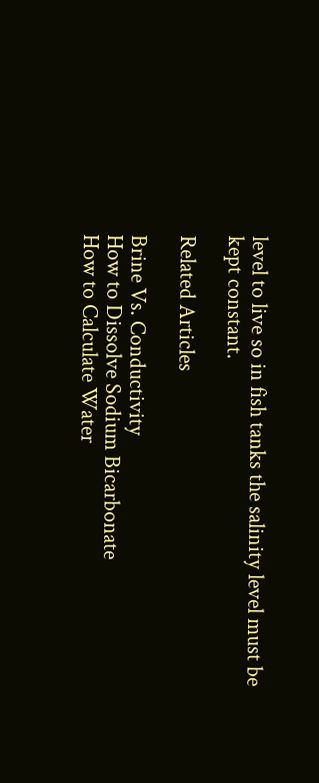level to live so in fish tanks the salinity level must be kept constant.

Related Articles

Brine Vs. Conductivity
How to Dissolve Sodium Bicarbonate
How to Calculate Water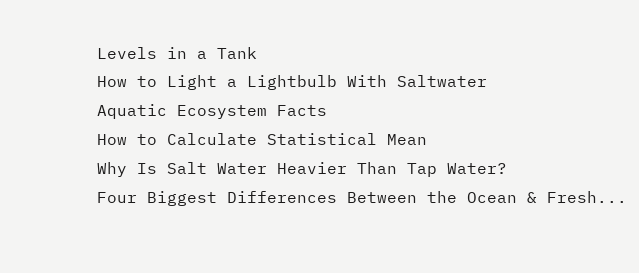Levels in a Tank
How to Light a Lightbulb With Saltwater
Aquatic Ecosystem Facts
How to Calculate Statistical Mean
Why Is Salt Water Heavier Than Tap Water?
Four Biggest Differences Between the Ocean & Fresh...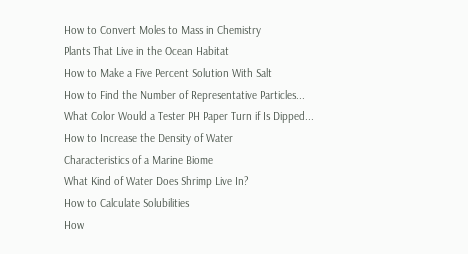How to Convert Moles to Mass in Chemistry
Plants That Live in the Ocean Habitat
How to Make a Five Percent Solution With Salt
How to Find the Number of Representative Particles...
What Color Would a Tester PH Paper Turn if Is Dipped...
How to Increase the Density of Water
Characteristics of a Marine Biome
What Kind of Water Does Shrimp Live In?
How to Calculate Solubilities
How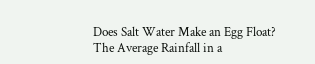Does Salt Water Make an Egg Float?
The Average Rainfall in a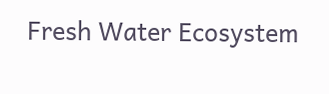Fresh Water Ecosystem